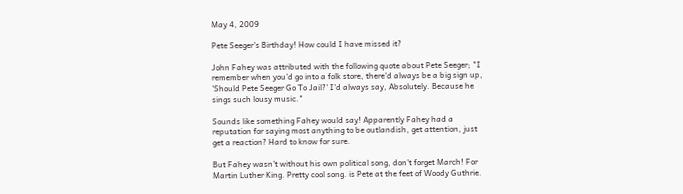May 4, 2009

Pete Seeger's Birthday! How could I have missed it?

John Fahey was attributed with the following quote about Pete Seeger; "I remember when you'd go into a folk store, there'd always be a big sign up, 'Should Pete Seeger Go To Jail?' I'd always say, Absolutely. Because he sings such lousy music."

Sounds like something Fahey would say! Apparently Fahey had a reputation for saying most anything to be outlandish, get attention, just get a reaction? Hard to know for sure.

But Fahey wasn't without his own political song, don't forget March! For Martin Luther King. Pretty cool song. is Pete at the feet of Woody Guthrie.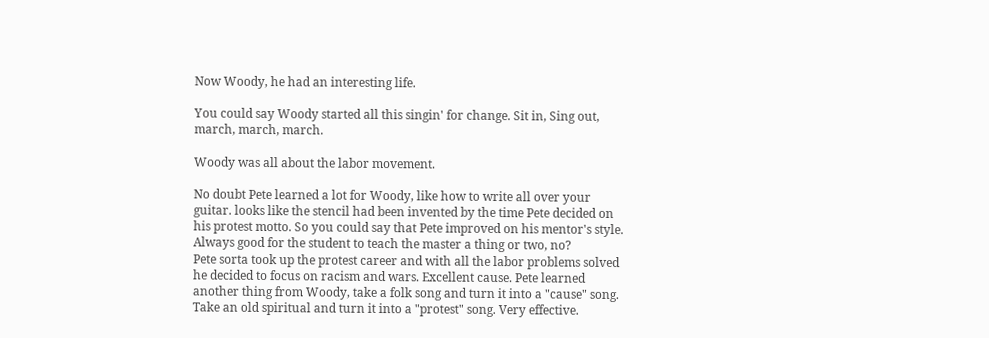Now Woody, he had an interesting life.

You could say Woody started all this singin' for change. Sit in, Sing out, march, march, march.

Woody was all about the labor movement.

No doubt Pete learned a lot for Woody, like how to write all over your guitar. looks like the stencil had been invented by the time Pete decided on his protest motto. So you could say that Pete improved on his mentor's style. Always good for the student to teach the master a thing or two, no?
Pete sorta took up the protest career and with all the labor problems solved he decided to focus on racism and wars. Excellent cause. Pete learned another thing from Woody, take a folk song and turn it into a "cause" song. Take an old spiritual and turn it into a "protest" song. Very effective.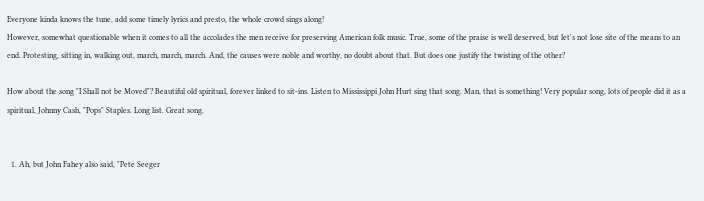Everyone kinda knows the tune, add some timely lyrics and presto, the whole crowd sings along!
However, somewhat questionable when it comes to all the accolades the men receive for preserving American folk music. True, some of the praise is well deserved, but let's not lose site of the means to an end. Protesting, sitting in, walking out, march, march, march. And, the causes were noble and worthy, no doubt about that. But does one justify the twisting of the other?

How about the song "I Shall not be Moved"? Beautiful old spiritual, forever linked to sit-ins. Listen to Mississippi John Hurt sing that song. Man, that is something! Very popular song, lots of people did it as a spiritual, Johnny Cash, "Pops" Staples. Long list. Great song.


  1. Ah, but John Fahey also said, "Pete Seeger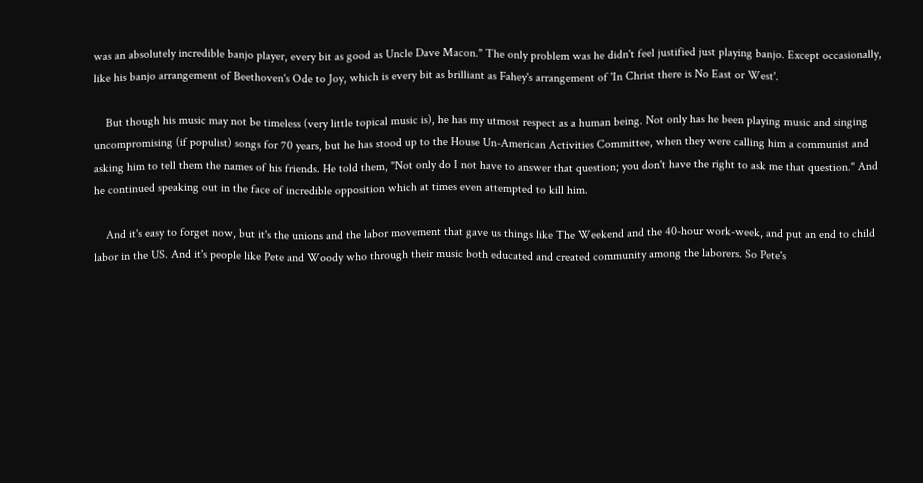was an absolutely incredible banjo player, every bit as good as Uncle Dave Macon." The only problem was he didn't feel justified just playing banjo. Except occasionally, like his banjo arrangement of Beethoven's Ode to Joy, which is every bit as brilliant as Fahey's arrangement of 'In Christ there is No East or West'.

    But though his music may not be timeless (very little topical music is), he has my utmost respect as a human being. Not only has he been playing music and singing uncompromising (if populist) songs for 70 years, but he has stood up to the House Un-American Activities Committee, when they were calling him a communist and asking him to tell them the names of his friends. He told them, "Not only do I not have to answer that question; you don't have the right to ask me that question." And he continued speaking out in the face of incredible opposition which at times even attempted to kill him.

    And it's easy to forget now, but it's the unions and the labor movement that gave us things like The Weekend and the 40-hour work-week, and put an end to child labor in the US. And it's people like Pete and Woody who through their music both educated and created community among the laborers. So Pete's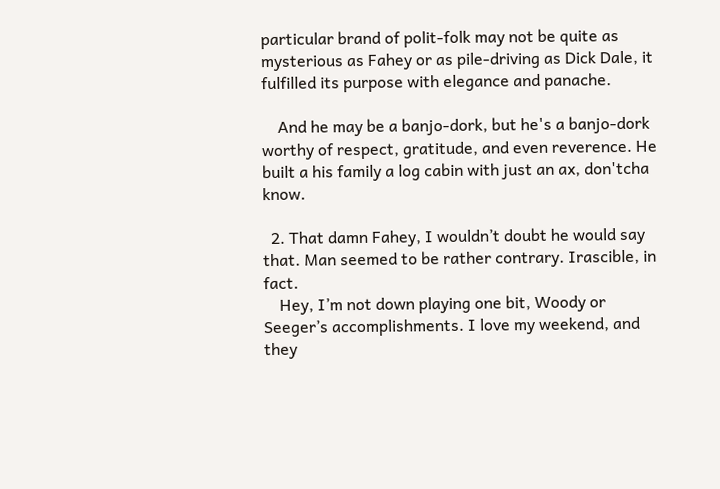particular brand of polit-folk may not be quite as mysterious as Fahey or as pile-driving as Dick Dale, it fulfilled its purpose with elegance and panache.

    And he may be a banjo-dork, but he's a banjo-dork worthy of respect, gratitude, and even reverence. He built a his family a log cabin with just an ax, don'tcha know.

  2. That damn Fahey, I wouldn’t doubt he would say that. Man seemed to be rather contrary. Irascible, in fact.
    Hey, I’m not down playing one bit, Woody or Seeger’s accomplishments. I love my weekend, and they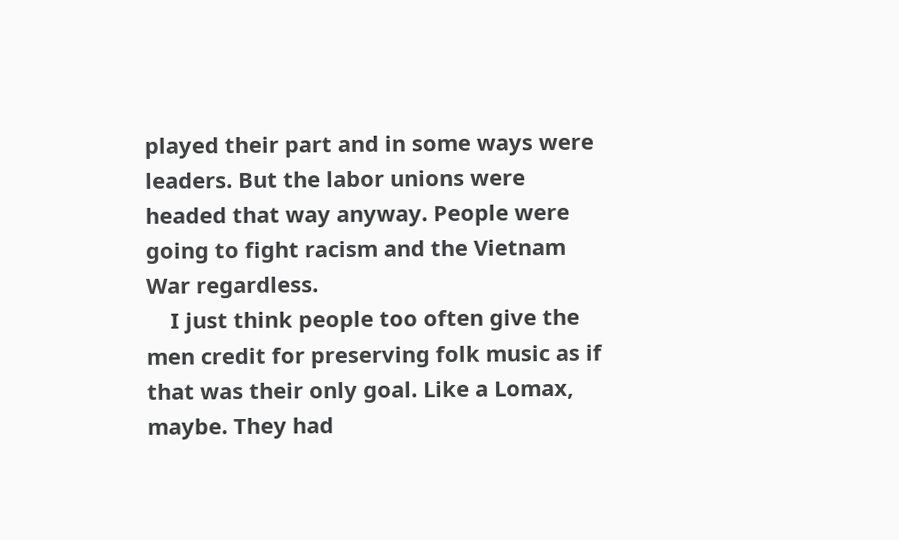played their part and in some ways were leaders. But the labor unions were headed that way anyway. People were going to fight racism and the Vietnam War regardless.
    I just think people too often give the men credit for preserving folk music as if that was their only goal. Like a Lomax, maybe. They had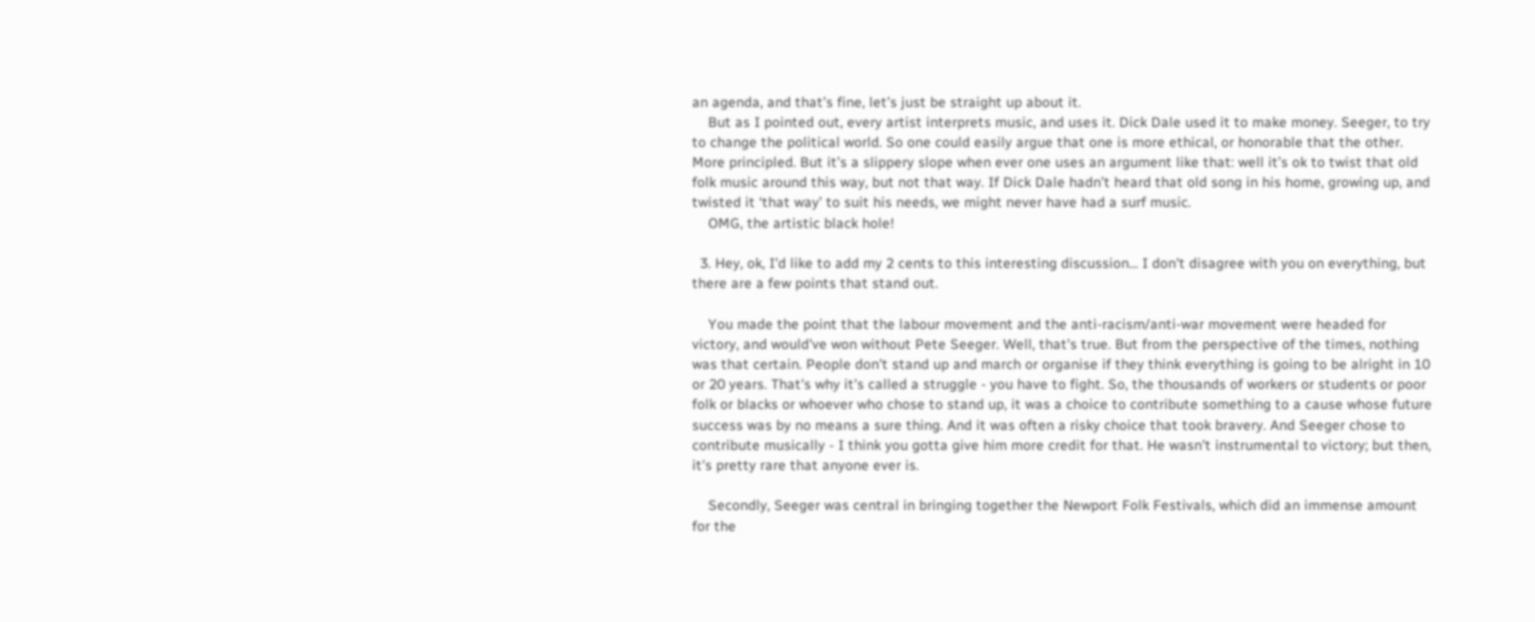an agenda, and that’s fine, let’s just be straight up about it.
    But as I pointed out, every artist interprets music, and uses it. Dick Dale used it to make money. Seeger, to try to change the political world. So one could easily argue that one is more ethical, or honorable that the other. More principled. But it’s a slippery slope when ever one uses an argument like that: well it’s ok to twist that old folk music around this way, but not that way. If Dick Dale hadn’t heard that old song in his home, growing up, and twisted it ‘that way’ to suit his needs, we might never have had a surf music.
    OMG, the artistic black hole!

  3. Hey, ok, I'd like to add my 2 cents to this interesting discussion... I don't disagree with you on everything, but there are a few points that stand out.

    You made the point that the labour movement and the anti-racism/anti-war movement were headed for victory, and would've won without Pete Seeger. Well, that's true. But from the perspective of the times, nothing was that certain. People don't stand up and march or organise if they think everything is going to be alright in 10 or 20 years. That's why it's called a struggle - you have to fight. So, the thousands of workers or students or poor folk or blacks or whoever who chose to stand up, it was a choice to contribute something to a cause whose future success was by no means a sure thing. And it was often a risky choice that took bravery. And Seeger chose to contribute musically - I think you gotta give him more credit for that. He wasn't instrumental to victory; but then, it's pretty rare that anyone ever is.

    Secondly, Seeger was central in bringing together the Newport Folk Festivals, which did an immense amount for the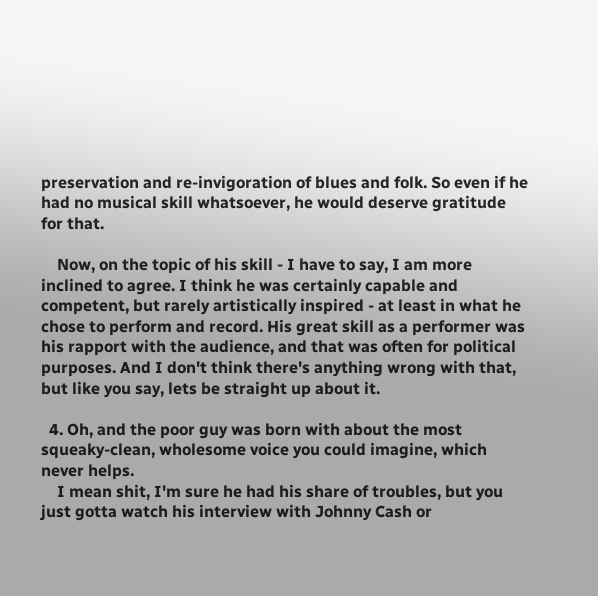preservation and re-invigoration of blues and folk. So even if he had no musical skill whatsoever, he would deserve gratitude for that.

    Now, on the topic of his skill - I have to say, I am more inclined to agree. I think he was certainly capable and competent, but rarely artistically inspired - at least in what he chose to perform and record. His great skill as a performer was his rapport with the audience, and that was often for political purposes. And I don't think there's anything wrong with that, but like you say, lets be straight up about it.

  4. Oh, and the poor guy was born with about the most squeaky-clean, wholesome voice you could imagine, which never helps.
    I mean shit, I'm sure he had his share of troubles, but you just gotta watch his interview with Johnny Cash or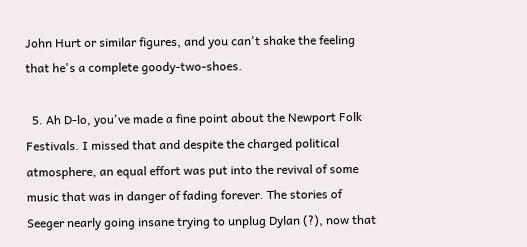John Hurt or similar figures, and you can't shake the feeling that he's a complete goody-two-shoes.

  5. Ah D-lo, you've made a fine point about the Newport Folk Festivals. I missed that and despite the charged political atmosphere, an equal effort was put into the revival of some music that was in danger of fading forever. The stories of Seeger nearly going insane trying to unplug Dylan (?), now that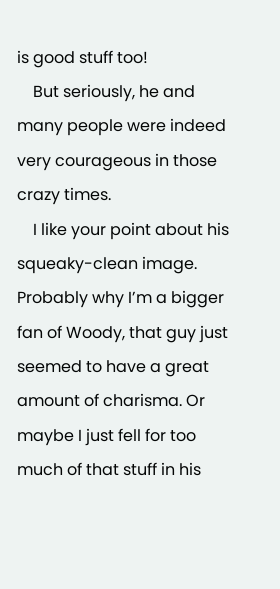is good stuff too!
    But seriously, he and many people were indeed very courageous in those crazy times.
    I like your point about his squeaky-clean image. Probably why I’m a bigger fan of Woody, that guy just seemed to have a great amount of charisma. Or maybe I just fell for too much of that stuff in his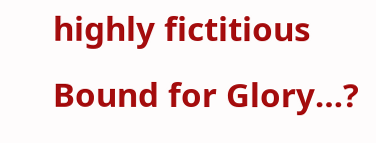highly fictitious Bound for Glory…?